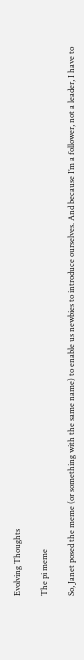Evolving Thoughts

The pi meme

So, Janet posed the meme (or something with the same name) to enable us newbies to introduce ourselves. And because I’m a follower, not a leader, I have to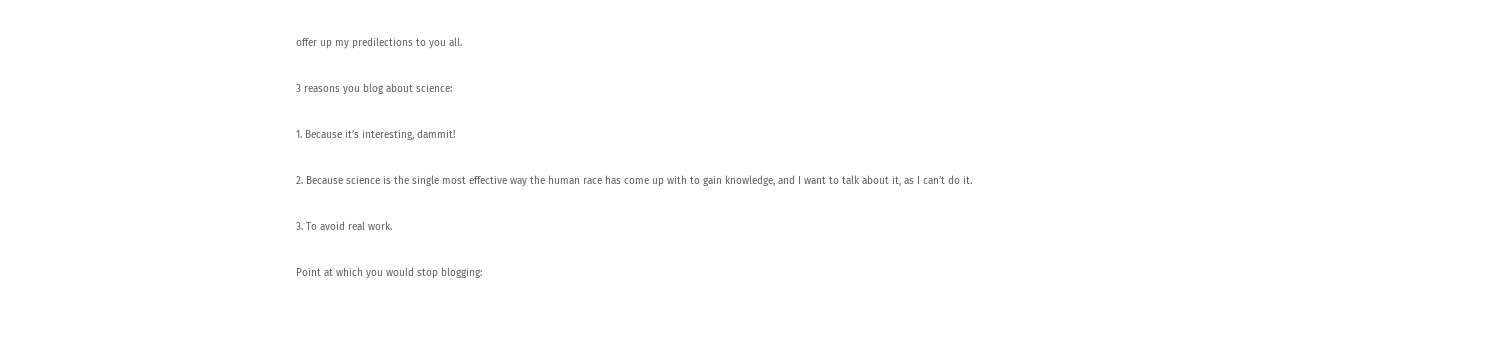offer up my predilections to you all.

3 reasons you blog about science:

1. Because it’s interesting, dammit!

2. Because science is the single most effective way the human race has come up with to gain knowledge, and I want to talk about it, as I can’t do it.

3. To avoid real work.

Point at which you would stop blogging: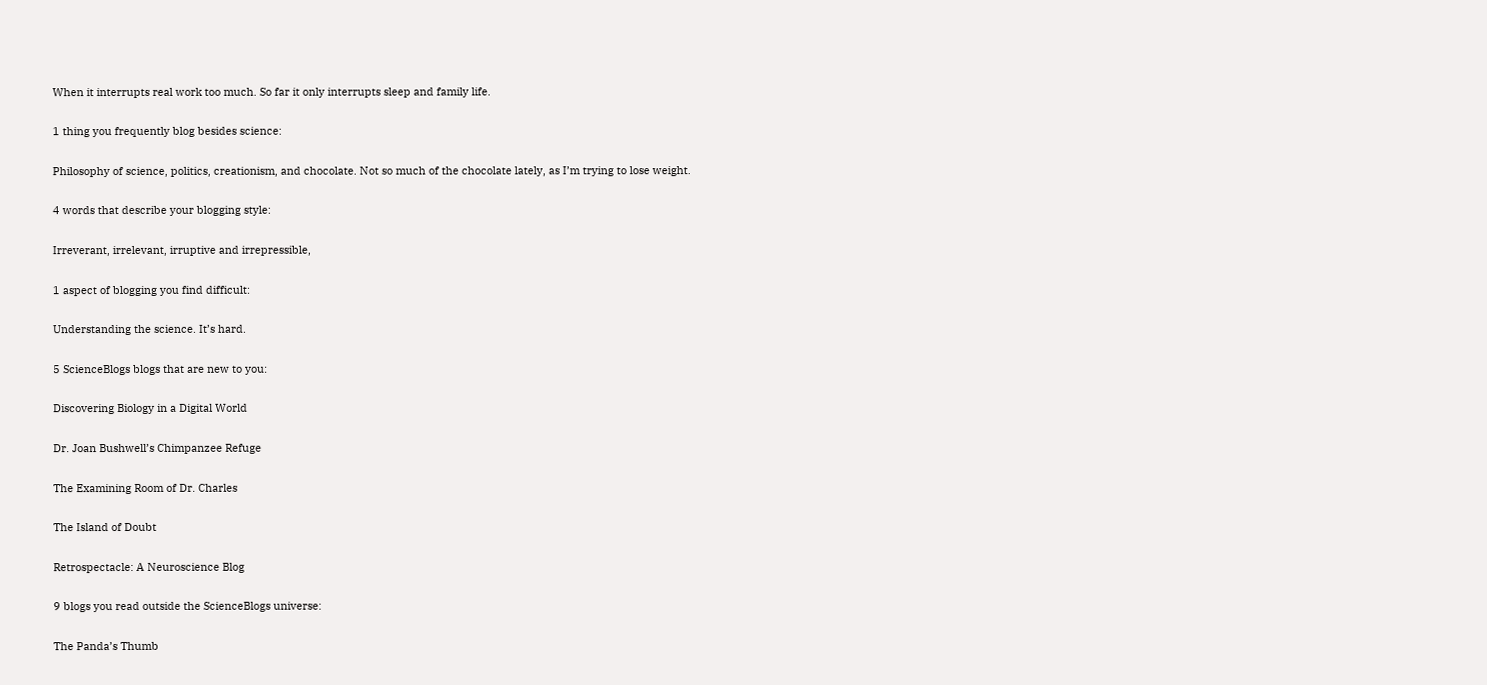When it interrupts real work too much. So far it only interrupts sleep and family life.

1 thing you frequently blog besides science:

Philosophy of science, politics, creationism, and chocolate. Not so much of the chocolate lately, as I’m trying to lose weight.

4 words that describe your blogging style:

Irreverant, irrelevant, irruptive and irrepressible,

1 aspect of blogging you find difficult:

Understanding the science. It’s hard.

5 ScienceBlogs blogs that are new to you:

Discovering Biology in a Digital World

Dr. Joan Bushwell’s Chimpanzee Refuge

The Examining Room of Dr. Charles

The Island of Doubt

Retrospectacle: A Neuroscience Blog

9 blogs you read outside the ScienceBlogs universe:

The Panda’s Thumb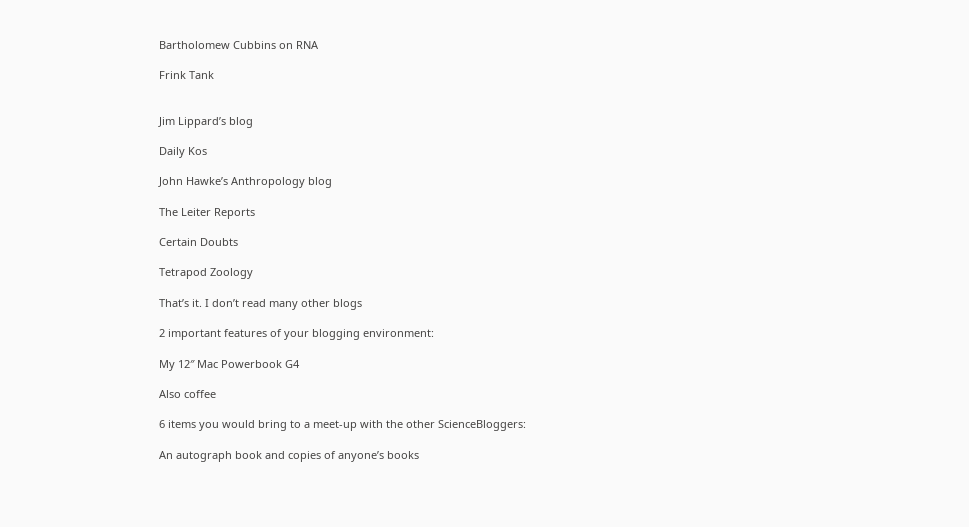Bartholomew Cubbins on RNA

Frink Tank


Jim Lippard’s blog

Daily Kos

John Hawke’s Anthropology blog

The Leiter Reports

Certain Doubts

Tetrapod Zoology

That’s it. I don’t read many other blogs

2 important features of your blogging environment:

My 12″ Mac Powerbook G4

Also coffee

6 items you would bring to a meet-up with the other ScienceBloggers:

An autograph book and copies of anyone’s books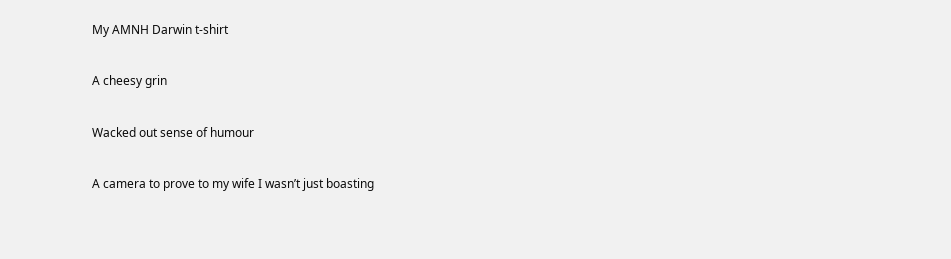My AMNH Darwin t-shirt

A cheesy grin

Wacked out sense of humour

A camera to prove to my wife I wasn’t just boasting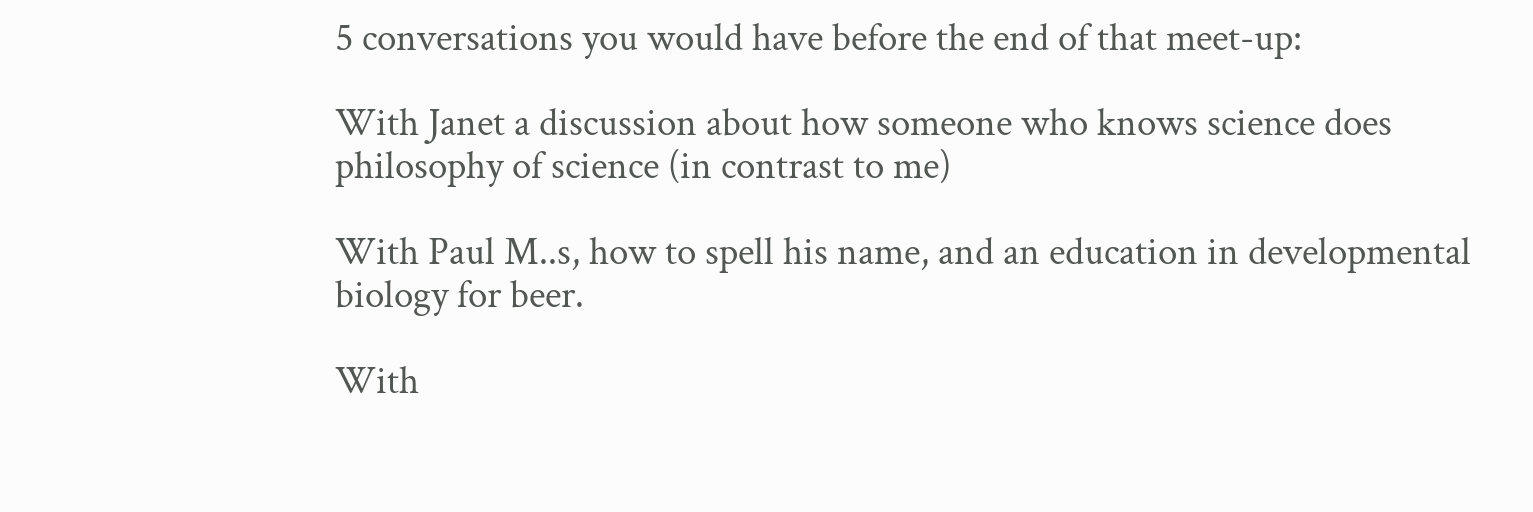5 conversations you would have before the end of that meet-up:

With Janet a discussion about how someone who knows science does philosophy of science (in contrast to me)

With Paul M..s, how to spell his name, and an education in developmental biology for beer.

With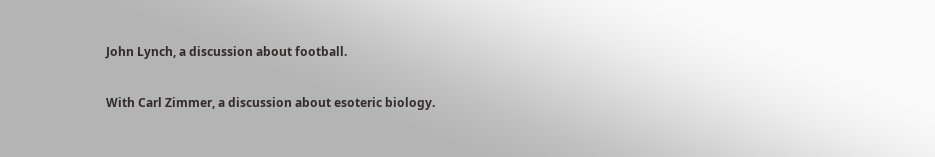John Lynch, a discussion about football.

With Carl Zimmer, a discussion about esoteric biology.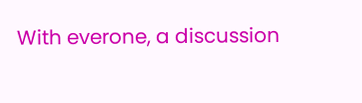With everone, a discussion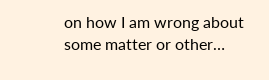on how I am wrong about some matter or other…